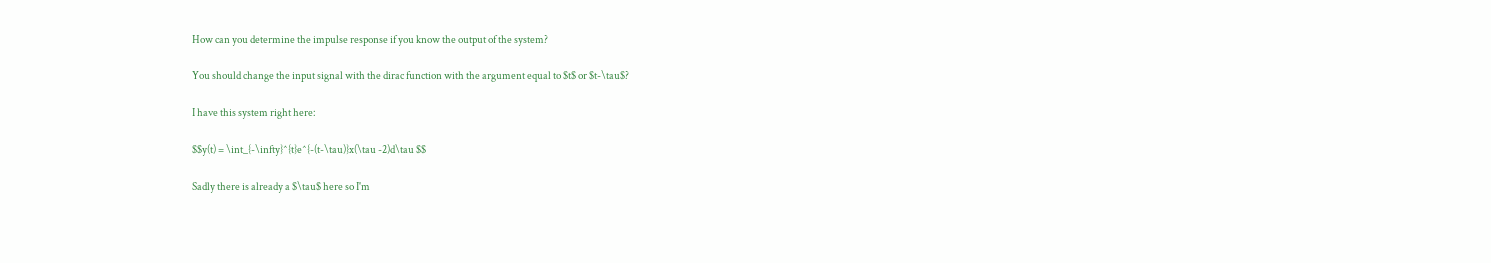How can you determine the impulse response if you know the output of the system?

You should change the input signal with the dirac function with the argument equal to $t$ or $t-\tau$?

I have this system right here:

$$y(t) = \int_{-\infty}^{t}e^{-(t-\tau)}x(\tau -2)d\tau $$

Sadly there is already a $\tau$ here so I'm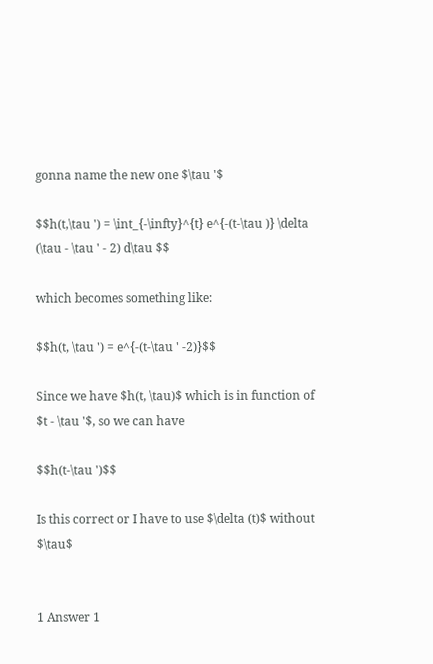gonna name the new one $\tau '$

$$h(t,\tau ') = \int_{-\infty}^{t} e^{-(t-\tau )} \delta (\tau - \tau ' - 2) d\tau $$

which becomes something like:

$$h(t, \tau ') = e^{-(t-\tau ' -2)}$$

Since we have $h(t, \tau)$ which is in function of $t - \tau '$, so we can have

$$h(t-\tau ')$$

Is this correct or I have to use $\delta (t)$ without $\tau$


1 Answer 1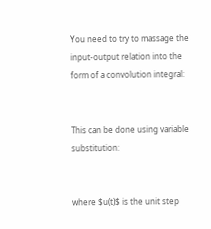You need to try to massage the input-output relation into the form of a convolution integral:


This can be done using variable substitution:


where $u(t)$ is the unit step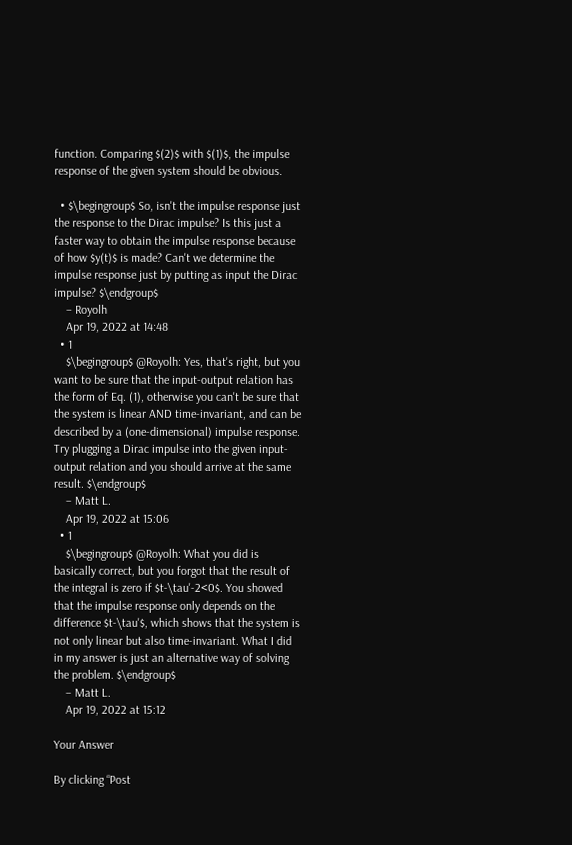function. Comparing $(2)$ with $(1)$, the impulse response of the given system should be obvious.

  • $\begingroup$ So, isn't the impulse response just the response to the Dirac impulse? Is this just a faster way to obtain the impulse response because of how $y(t)$ is made? Can't we determine the impulse response just by putting as input the Dirac impulse? $\endgroup$
    – Royolh
    Apr 19, 2022 at 14:48
  • 1
    $\begingroup$ @Royolh: Yes, that's right, but you want to be sure that the input-output relation has the form of Eq. (1), otherwise you can't be sure that the system is linear AND time-invariant, and can be described by a (one-dimensional) impulse response. Try plugging a Dirac impulse into the given input-output relation and you should arrive at the same result. $\endgroup$
    – Matt L.
    Apr 19, 2022 at 15:06
  • 1
    $\begingroup$ @Royolh: What you did is basically correct, but you forgot that the result of the integral is zero if $t-\tau'-2<0$. You showed that the impulse response only depends on the difference $t-\tau'$, which shows that the system is not only linear but also time-invariant. What I did in my answer is just an alternative way of solving the problem. $\endgroup$
    – Matt L.
    Apr 19, 2022 at 15:12

Your Answer

By clicking “Post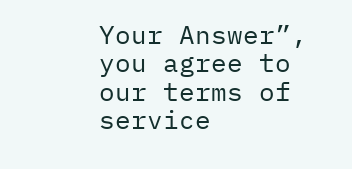Your Answer”, you agree to our terms of service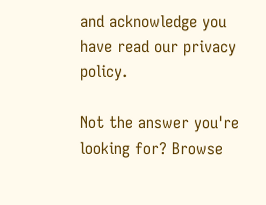and acknowledge you have read our privacy policy.

Not the answer you're looking for? Browse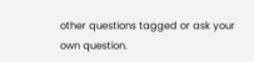other questions tagged or ask your own question.